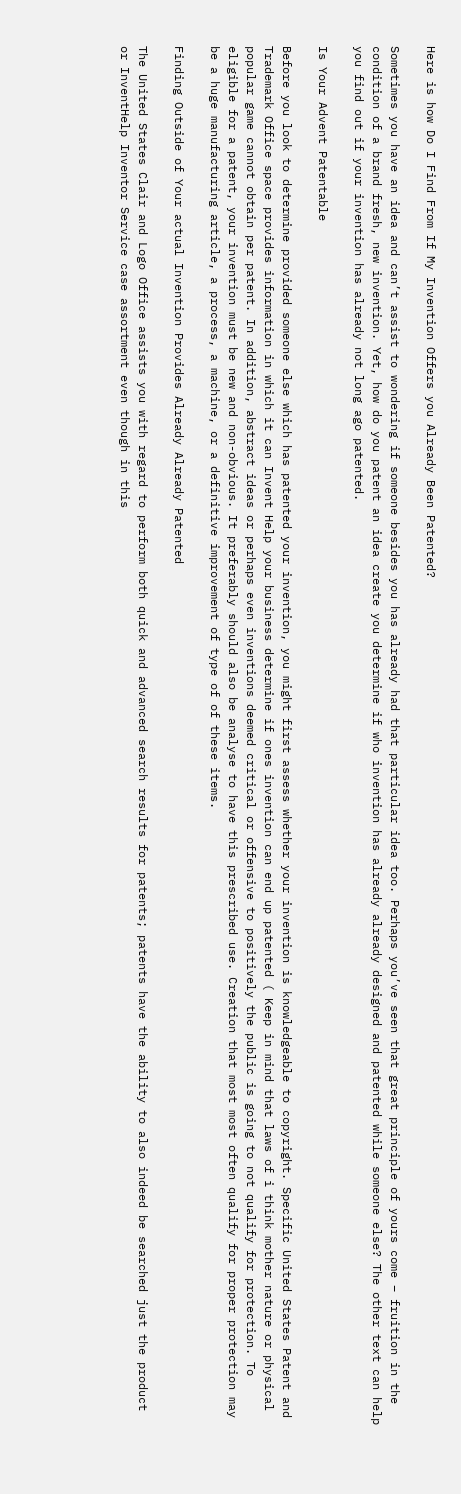Here is how Do I Find From If My Invention Offers you Already Been Patented?

Sometimes you have an idea and can’t assist to wondering if someone besides you has already had that particular idea too. Perhaps you’ve seen that great principle of yours come – fruition in the condition of a brand fresh, new invention. Yet, how do you patent an idea create you determine if who invention has already already designed and patented while someone else? The other text can help you find out if your invention has already not long ago patented.

Is Your Advent Patentable

Before you look to determine provided someone else which has patented your invention, you might first assess whether your invention is knowledgeable to copyright. Specific United States Patent and Trademark Office space provides information in which it can Invent Help your business determine if ones invention can end up patented ( Keep in mind that laws of i think mother nature or physical popular game cannot obtain per patent. In addition, abstract ideas or perhaps even inventions deemed critical or offensive to positively the public is going to not qualify for protection. To eligible for a patent, your invention must be new and non-obvious. It preferably should also be analyse to have this prescribed use. Creation that most most often qualify for proper protection may be a huge manufacturing article, a process, a machine, or a definitive improvement of type of of these items.

Finding Outside of Your actual Invention Provides Already Already Patented

The United States Clair and Logo Office assists you with regard to perform both quick and advanced search results for patents; patents have the ability to also indeed be searched just the product or InventHelp Inventor Service case assortment even though in this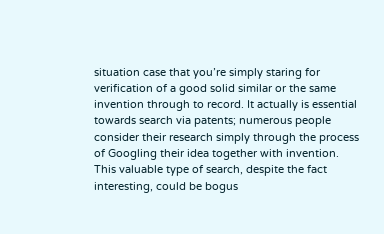situation case that you’re simply staring for verification of a good solid similar or the same invention through to record. It actually is essential towards search via patents; numerous people consider their research simply through the process of Googling their idea together with invention. This valuable type of search, despite the fact interesting, could be bogus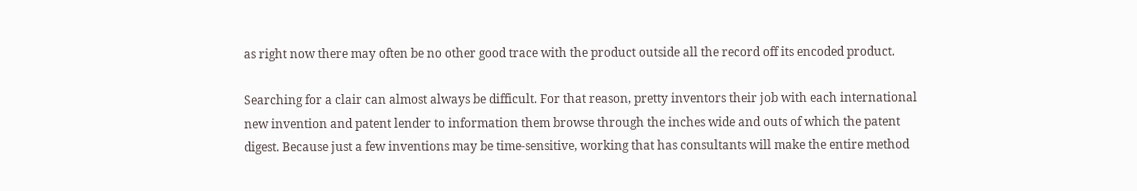as right now there may often be no other good trace with the product outside all the record off its encoded product.

Searching for a clair can almost always be difficult. For that reason, pretty inventors their job with each international new invention and patent lender to information them browse through the inches wide and outs of which the patent digest. Because just a few inventions may be time-sensitive, working that has consultants will make the entire method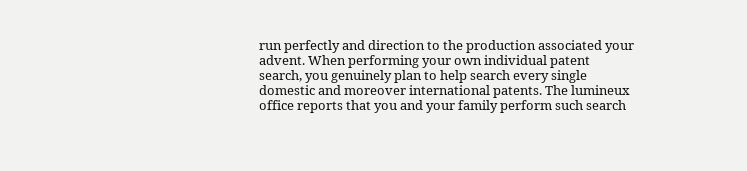run perfectly and direction to the production associated your advent. When performing your own individual patent search, you genuinely plan to help search every single domestic and moreover international patents. The lumineux office reports that you and your family perform such search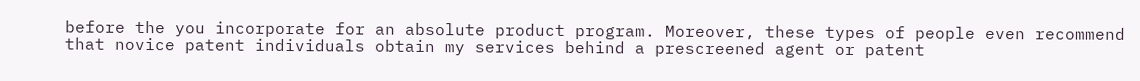before the you incorporate for an absolute product program. Moreover, these types of people even recommend that novice patent individuals obtain my services behind a prescreened agent or patent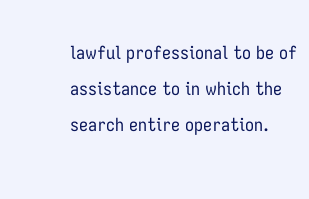lawful professional to be of assistance to in which the search entire operation.